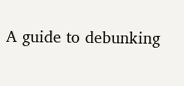A guide to debunking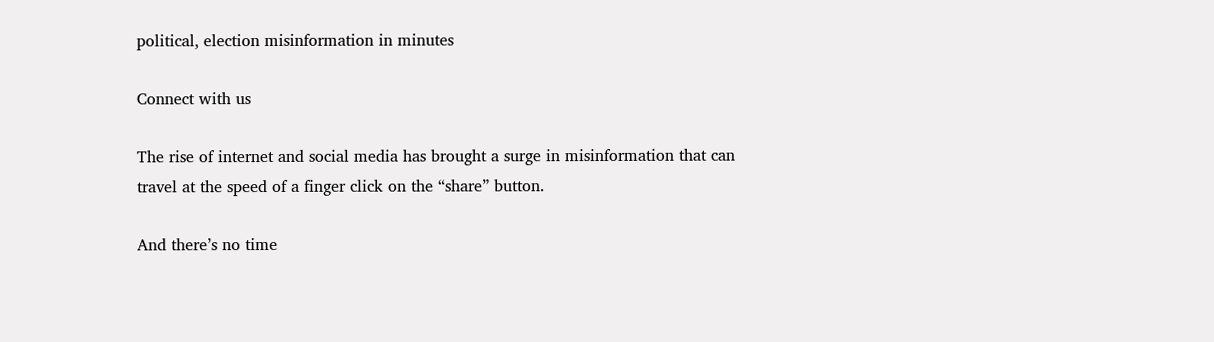political, election misinformation in minutes

Connect with us

The rise of internet and social media has brought a surge in misinformation that can travel at the speed of a finger click on the “share” button.

And there’s no time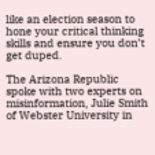like an election season to hone your critical thinking skills and ensure you don’t get duped.

The Arizona Republic spoke with two experts on misinformation, Julie Smith of Webster University in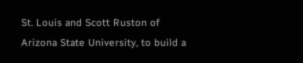St. Louis and Scott Ruston of Arizona State University, to build a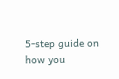5-step guide on how you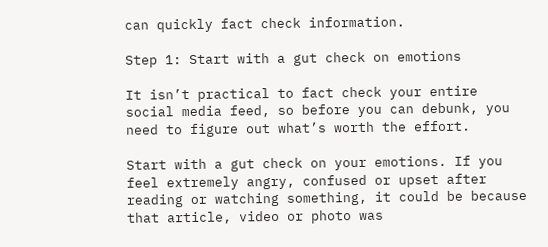can quickly fact check information.

Step 1: Start with a gut check on emotions

It isn’t practical to fact check your entire social media feed, so before you can debunk, you need to figure out what’s worth the effort.

Start with a gut check on your emotions. If you feel extremely angry, confused or upset after reading or watching something, it could be because that article, video or photo was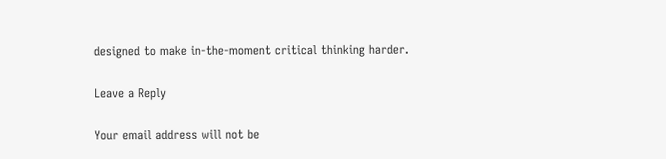designed to make in-the-moment critical thinking harder.

Leave a Reply

Your email address will not be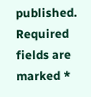published. Required fields are marked *